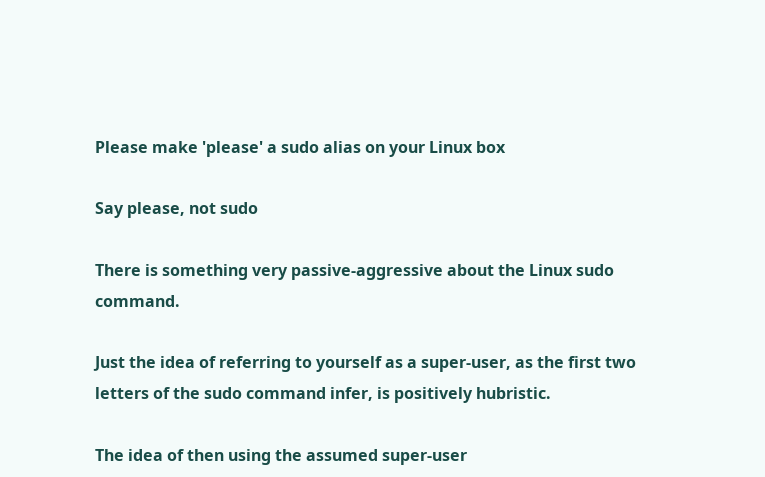Please make 'please' a sudo alias on your Linux box

Say please, not sudo

There is something very passive-aggressive about the Linux sudo command.

Just the idea of referring to yourself as a super-user, as the first two letters of the sudo command infer, is positively hubristic.

The idea of then using the assumed super-user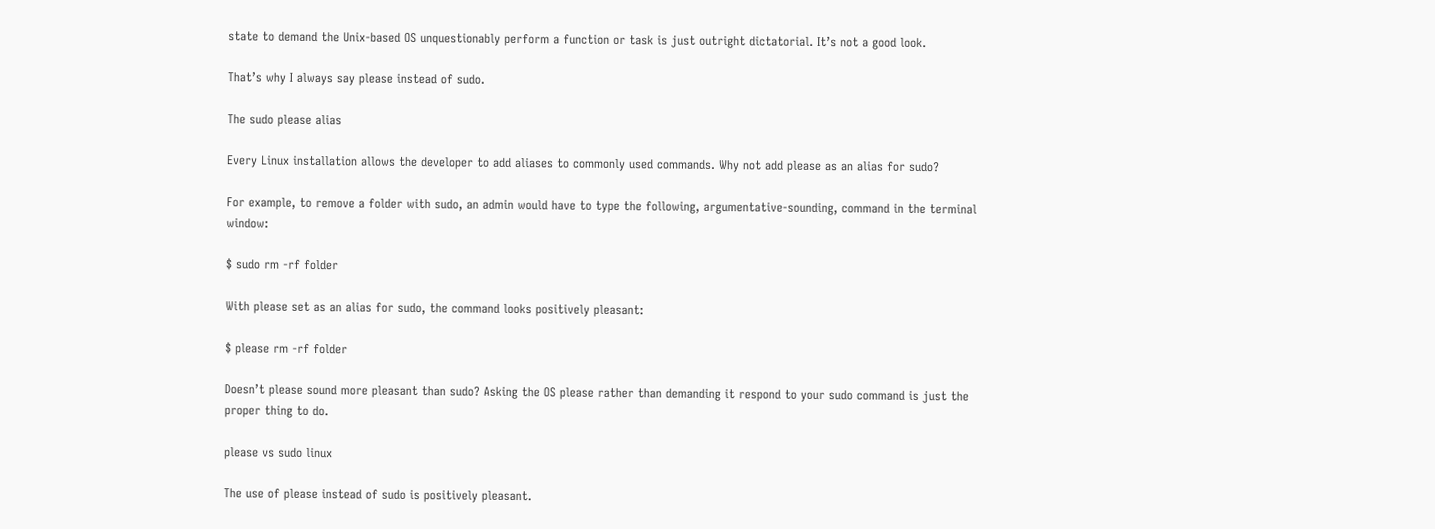state to demand the Unix-based OS unquestionably perform a function or task is just outright dictatorial. It’s not a good look.

That’s why I always say please instead of sudo.

The sudo please alias

Every Linux installation allows the developer to add aliases to commonly used commands. Why not add please as an alias for sudo?

For example, to remove a folder with sudo, an admin would have to type the following, argumentative-sounding, command in the terminal window:

$ sudo rm -rf folder

With please set as an alias for sudo, the command looks positively pleasant:

$ please rm -rf folder

Doesn’t please sound more pleasant than sudo? Asking the OS please rather than demanding it respond to your sudo command is just the proper thing to do.

please vs sudo linux

The use of please instead of sudo is positively pleasant.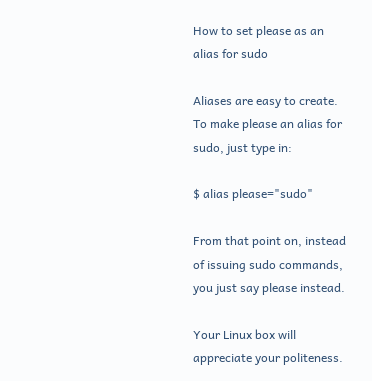How to set please as an alias for sudo

Aliases are easy to create. To make please an alias for sudo, just type in:

$ alias please="sudo"

From that point on, instead of issuing sudo commands, you just say please instead.

Your Linux box will appreciate your politeness.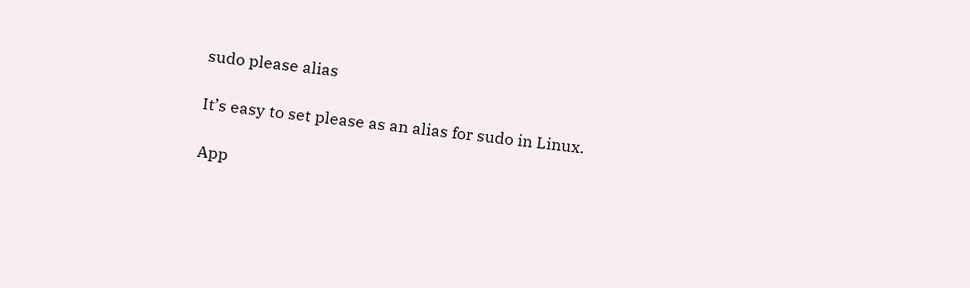sudo please alias

It’s easy to set please as an alias for sudo in Linux.

App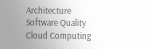Architecture
Software Quality
Cloud Computing